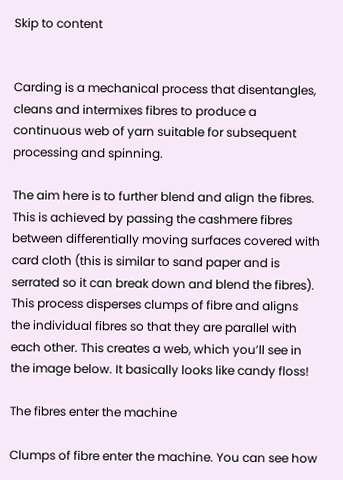Skip to content


Carding is a mechanical process that disentangles, cleans and intermixes fibres to produce a continuous web of yarn suitable for subsequent processing and spinning.

The aim here is to further blend and align the fibres. This is achieved by passing the cashmere fibres between differentially moving surfaces covered with card cloth (this is similar to sand paper and is serrated so it can break down and blend the fibres). This process disperses clumps of fibre and aligns the individual fibres so that they are parallel with each other. This creates a web, which you’ll see in the image below. It basically looks like candy floss!

The fibres enter the machine

Clumps of fibre enter the machine. You can see how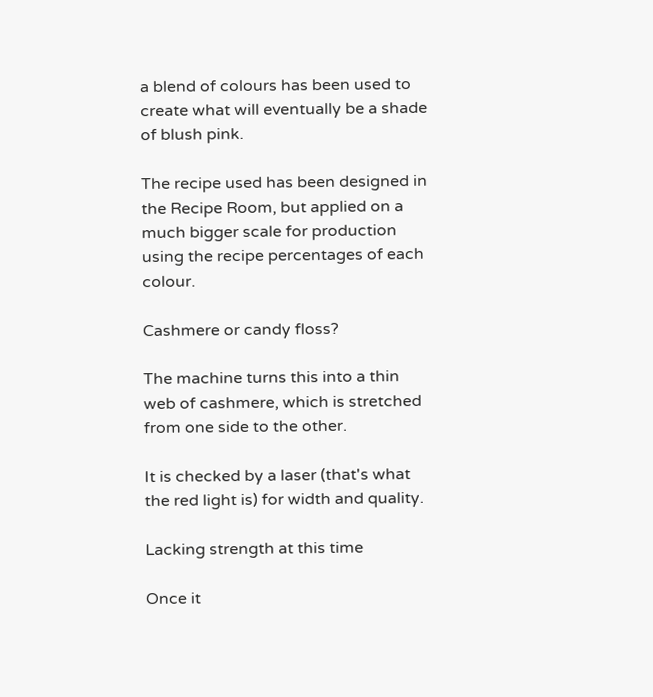a blend of colours has been used to create what will eventually be a shade of blush pink.

The recipe used has been designed in the Recipe Room, but applied on a much bigger scale for production using the recipe percentages of each colour.

Cashmere or candy floss?

The machine turns this into a thin web of cashmere, which is stretched from one side to the other.

It is checked by a laser (that's what the red light is) for width and quality.

Lacking strength at this time

Once it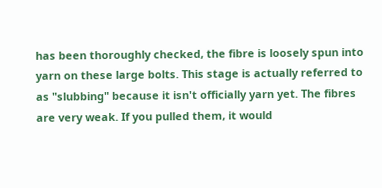has been thoroughly checked, the fibre is loosely spun into yarn on these large bolts. This stage is actually referred to as "slubbing" because it isn't officially yarn yet. The fibres are very weak. If you pulled them, it would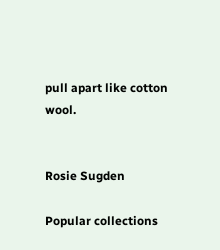pull apart like cotton wool.


Rosie Sugden

Popular collections